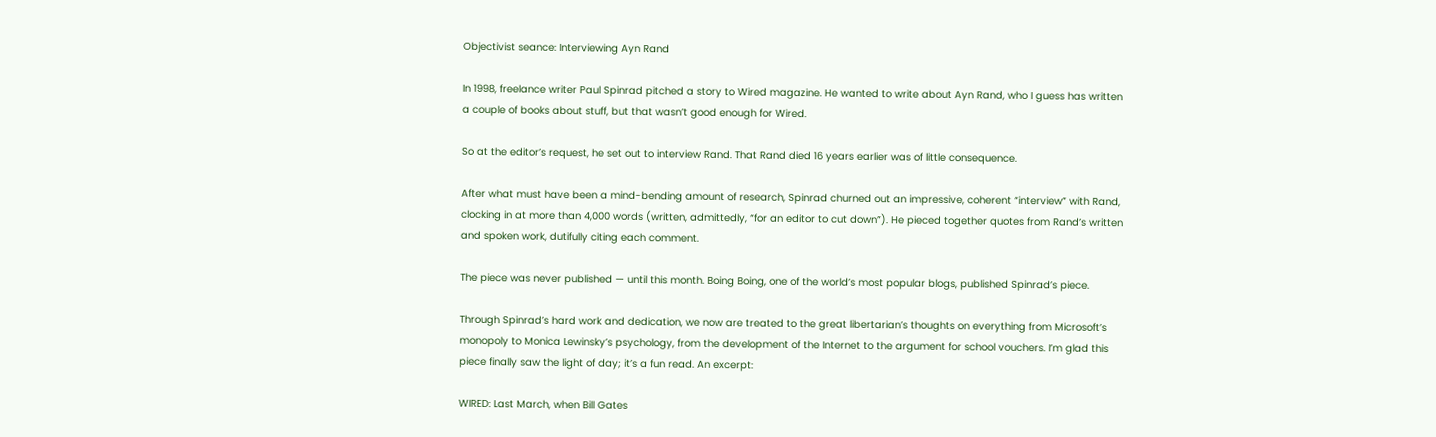Objectivist seance: Interviewing Ayn Rand

In 1998, freelance writer Paul Spinrad pitched a story to Wired magazine. He wanted to write about Ayn Rand, who I guess has written a couple of books about stuff, but that wasn’t good enough for Wired.

So at the editor’s request, he set out to interview Rand. That Rand died 16 years earlier was of little consequence.

After what must have been a mind-bending amount of research, Spinrad churned out an impressive, coherent “interview” with Rand, clocking in at more than 4,000 words (written, admittedly, “for an editor to cut down”). He pieced together quotes from Rand’s written and spoken work, dutifully citing each comment.

The piece was never published — until this month. Boing Boing, one of the world’s most popular blogs, published Spinrad’s piece.

Through Spinrad’s hard work and dedication, we now are treated to the great libertarian’s thoughts on everything from Microsoft’s monopoly to Monica Lewinsky’s psychology, from the development of the Internet to the argument for school vouchers. I’m glad this piece finally saw the light of day; it’s a fun read. An excerpt:

WIRED: Last March, when Bill Gates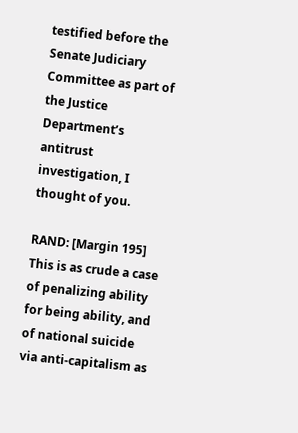testified before the Senate Judiciary Committee as part of the Justice Department’s antitrust investigation, I thought of you.

RAND: [Margin 195] This is as crude a case of penalizing ability for being ability, and of national suicide via anti-capitalism as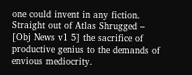one could invent in any fiction. Straight out of Atlas Shrugged – [Obj News v1 5] the sacrifice of productive genius to the demands of envious mediocrity.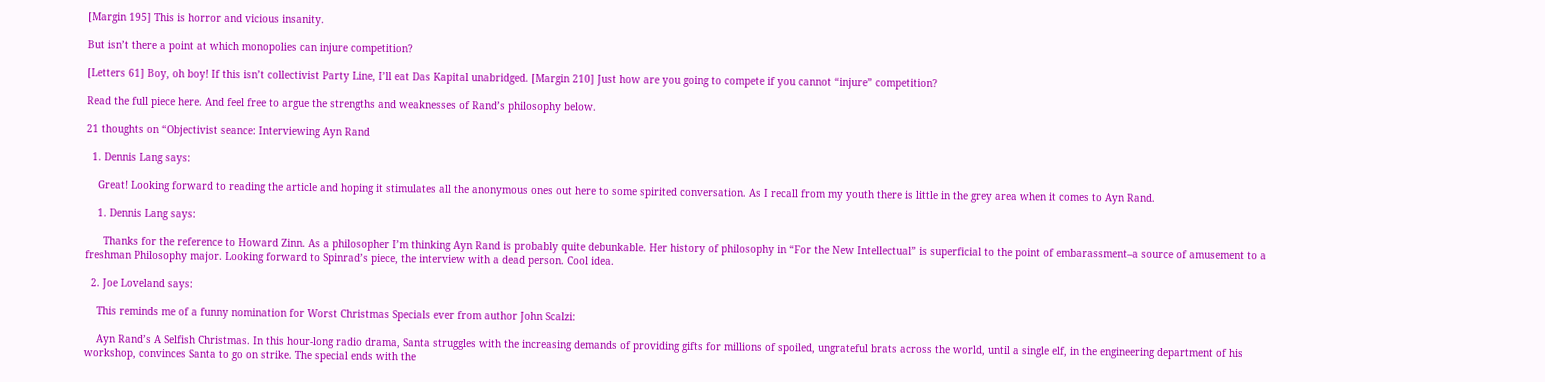[Margin 195] This is horror and vicious insanity.

But isn’t there a point at which monopolies can injure competition?

[Letters 61] Boy, oh boy! If this isn’t collectivist Party Line, I’ll eat Das Kapital unabridged. [Margin 210] Just how are you going to compete if you cannot “injure” competition?

Read the full piece here. And feel free to argue the strengths and weaknesses of Rand’s philosophy below.

21 thoughts on “Objectivist seance: Interviewing Ayn Rand

  1. Dennis Lang says:

    Great! Looking forward to reading the article and hoping it stimulates all the anonymous ones out here to some spirited conversation. As I recall from my youth there is little in the grey area when it comes to Ayn Rand.

    1. Dennis Lang says:

      Thanks for the reference to Howard Zinn. As a philosopher I’m thinking Ayn Rand is probably quite debunkable. Her history of philosophy in “For the New Intellectual” is superficial to the point of embarassment–a source of amusement to a freshman Philosophy major. Looking forward to Spinrad’s piece, the interview with a dead person. Cool idea.

  2. Joe Loveland says:

    This reminds me of a funny nomination for Worst Christmas Specials ever from author John Scalzi:

    Ayn Rand’s A Selfish Christmas. In this hour-long radio drama, Santa struggles with the increasing demands of providing gifts for millions of spoiled, ungrateful brats across the world, until a single elf, in the engineering department of his workshop, convinces Santa to go on strike. The special ends with the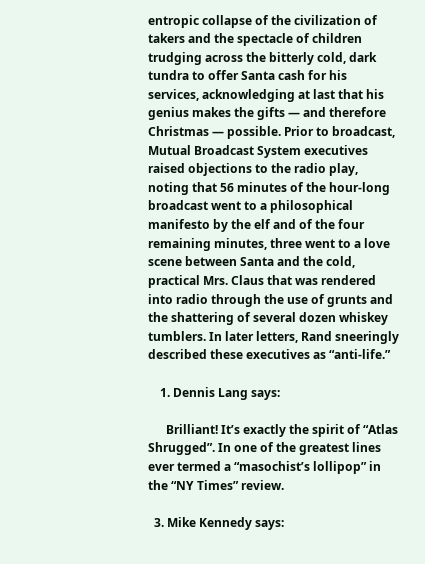entropic collapse of the civilization of takers and the spectacle of children trudging across the bitterly cold, dark tundra to offer Santa cash for his services, acknowledging at last that his genius makes the gifts — and therefore Christmas — possible. Prior to broadcast, Mutual Broadcast System executives raised objections to the radio play, noting that 56 minutes of the hour-long broadcast went to a philosophical manifesto by the elf and of the four remaining minutes, three went to a love scene between Santa and the cold, practical Mrs. Claus that was rendered into radio through the use of grunts and the shattering of several dozen whiskey tumblers. In later letters, Rand sneeringly described these executives as “anti-life.”

    1. Dennis Lang says:

      Brilliant! It’s exactly the spirit of “Atlas Shrugged”. In one of the greatest lines ever termed a “masochist’s lollipop” in the “NY Times” review.

  3. Mike Kennedy says: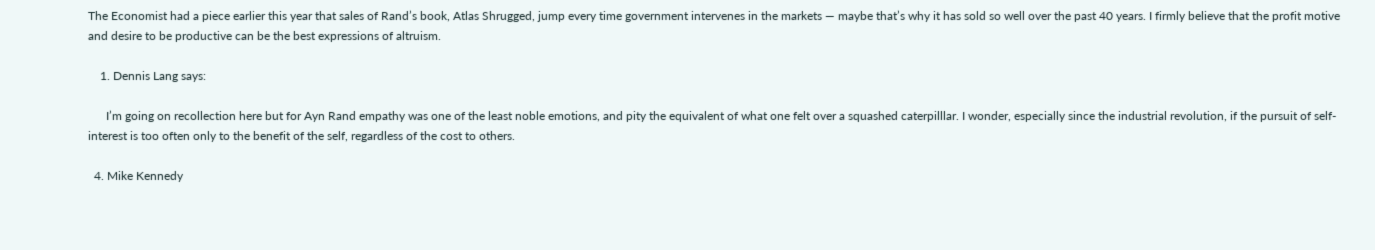The Economist had a piece earlier this year that sales of Rand’s book, Atlas Shrugged, jump every time government intervenes in the markets — maybe that’s why it has sold so well over the past 40 years. I firmly believe that the profit motive and desire to be productive can be the best expressions of altruism.

    1. Dennis Lang says:

      I’m going on recollection here but for Ayn Rand empathy was one of the least noble emotions, and pity the equivalent of what one felt over a squashed caterpilllar. I wonder, especially since the industrial revolution, if the pursuit of self-interest is too often only to the benefit of the self, regardless of the cost to others.

  4. Mike Kennedy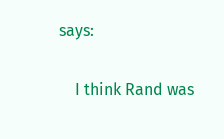says:

    I think Rand was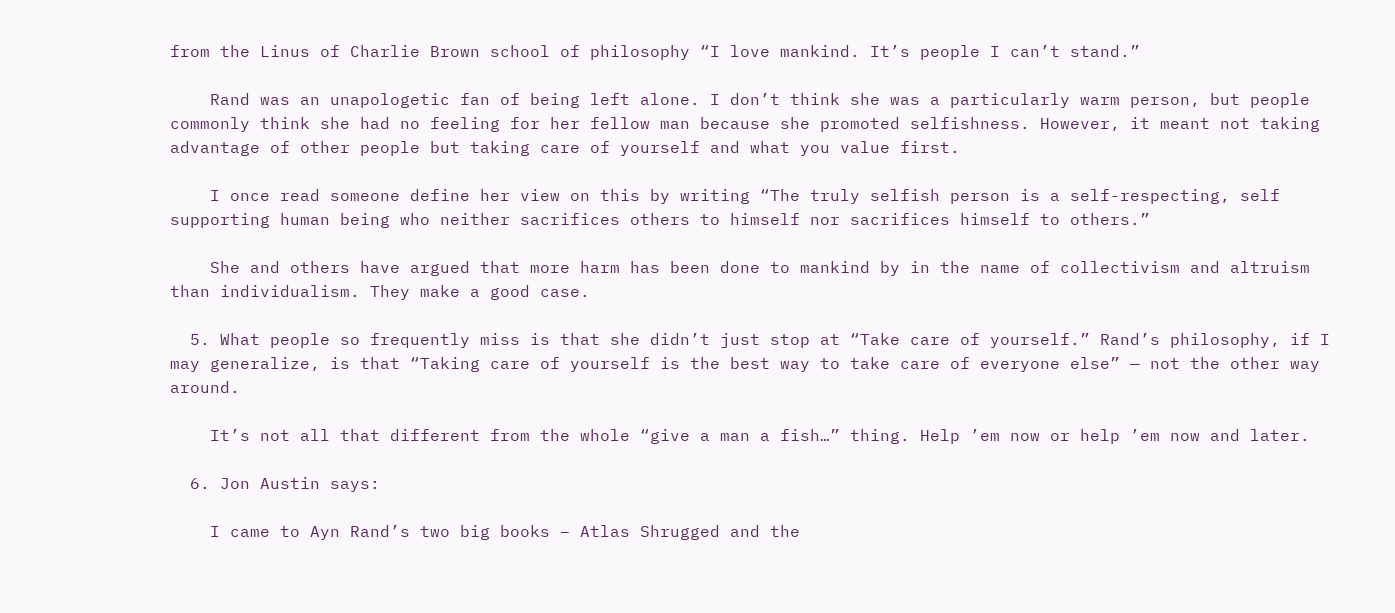from the Linus of Charlie Brown school of philosophy “I love mankind. It’s people I can’t stand.”

    Rand was an unapologetic fan of being left alone. I don’t think she was a particularly warm person, but people commonly think she had no feeling for her fellow man because she promoted selfishness. However, it meant not taking advantage of other people but taking care of yourself and what you value first.

    I once read someone define her view on this by writing “The truly selfish person is a self-respecting, self supporting human being who neither sacrifices others to himself nor sacrifices himself to others.”

    She and others have argued that more harm has been done to mankind by in the name of collectivism and altruism than individualism. They make a good case.

  5. What people so frequently miss is that she didn’t just stop at “Take care of yourself.” Rand’s philosophy, if I may generalize, is that “Taking care of yourself is the best way to take care of everyone else” — not the other way around.

    It’s not all that different from the whole “give a man a fish…” thing. Help ’em now or help ’em now and later.

  6. Jon Austin says:

    I came to Ayn Rand’s two big books – Atlas Shrugged and the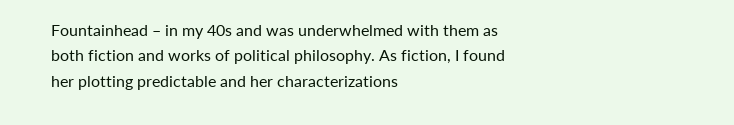Fountainhead – in my 40s and was underwhelmed with them as both fiction and works of political philosophy. As fiction, I found her plotting predictable and her characterizations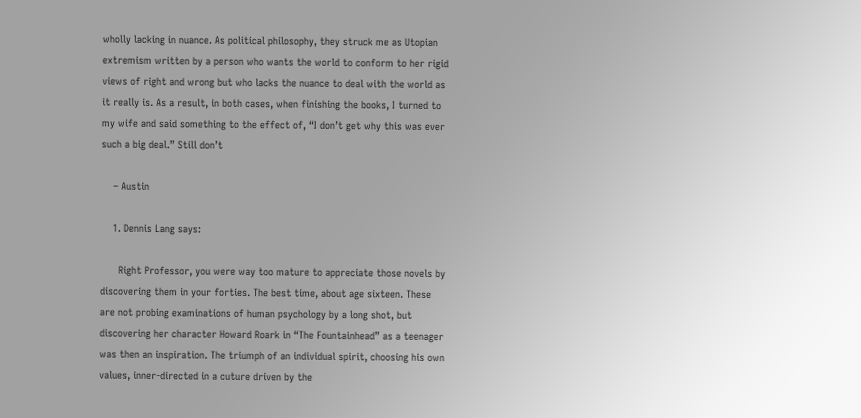wholly lacking in nuance. As political philosophy, they struck me as Utopian extremism written by a person who wants the world to conform to her rigid views of right and wrong but who lacks the nuance to deal with the world as it really is. As a result, in both cases, when finishing the books, I turned to my wife and said something to the effect of, “I don’t get why this was ever such a big deal.” Still don’t

    – Austin

    1. Dennis Lang says:

      Right Professor, you were way too mature to appreciate those novels by discovering them in your forties. The best time, about age sixteen. These are not probing examinations of human psychology by a long shot, but discovering her character Howard Roark in “The Fountainhead” as a teenager was then an inspiration. The triumph of an individual spirit, choosing his own values, inner-directed in a cuture driven by the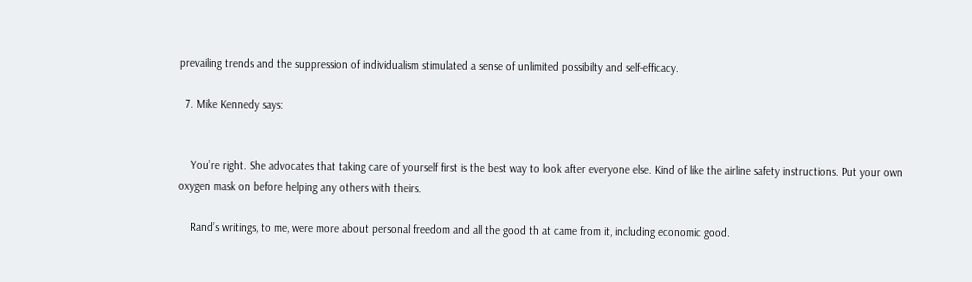prevailing trends and the suppression of individualism stimulated a sense of unlimited possibilty and self-efficacy.

  7. Mike Kennedy says:


    You’re right. She advocates that taking care of yourself first is the best way to look after everyone else. Kind of like the airline safety instructions. Put your own oxygen mask on before helping any others with theirs.

    Rand’s writings, to me, were more about personal freedom and all the good th at came from it, including economic good.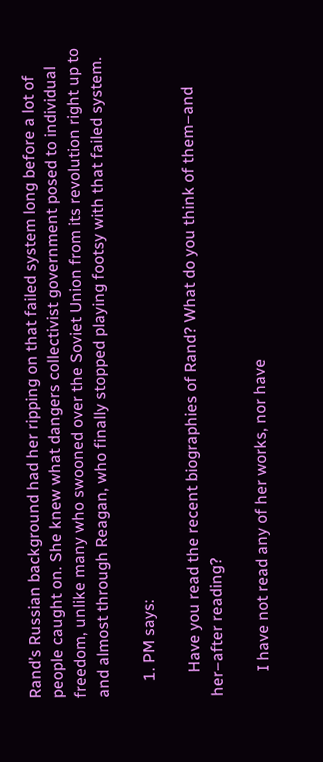Rand’s Russian background had her ripping on that failed system long before a lot of people caught on. She knew what dangers collectivist government posed to individual freedom, unlike many who swooned over the Soviet Union from its revolution right up to and almost through Reagan, who finally stopped playing footsy with that failed system.

    1. PM says:

      Have you read the recent biographies of Rand? What do you think of them–and her–after reading?

      I have not read any of her works, nor have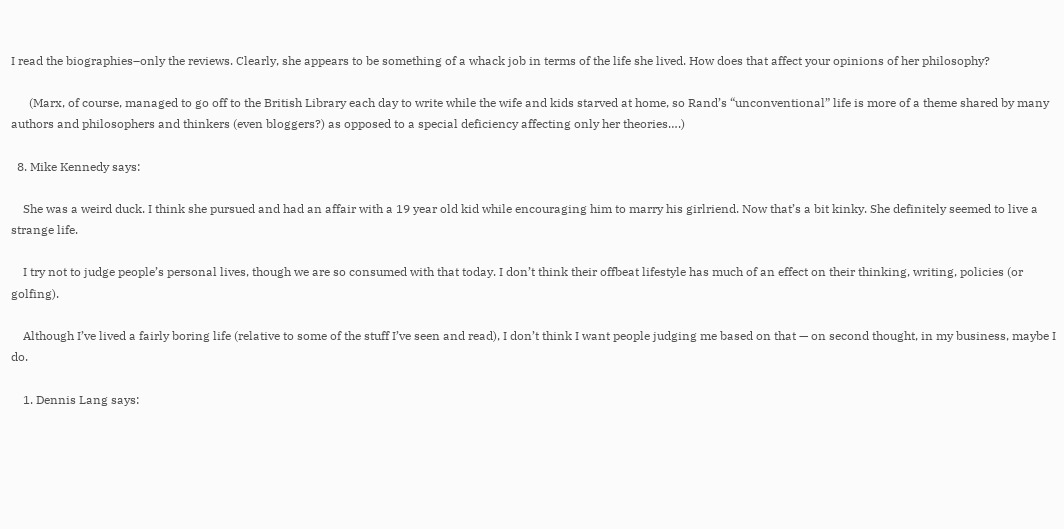I read the biographies–only the reviews. Clearly, she appears to be something of a whack job in terms of the life she lived. How does that affect your opinions of her philosophy?

      (Marx, of course, managed to go off to the British Library each day to write while the wife and kids starved at home, so Rand’s “unconventional” life is more of a theme shared by many authors and philosophers and thinkers (even bloggers?) as opposed to a special deficiency affecting only her theories….)

  8. Mike Kennedy says:

    She was a weird duck. I think she pursued and had an affair with a 19 year old kid while encouraging him to marry his girlriend. Now that’s a bit kinky. She definitely seemed to live a strange life.

    I try not to judge people’s personal lives, though we are so consumed with that today. I don’t think their offbeat lifestyle has much of an effect on their thinking, writing, policies (or golfing).

    Although I’ve lived a fairly boring life (relative to some of the stuff I’ve seen and read), I don’t think I want people judging me based on that — on second thought, in my business, maybe I do.

    1. Dennis Lang says: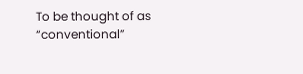To be thought of as “conventional”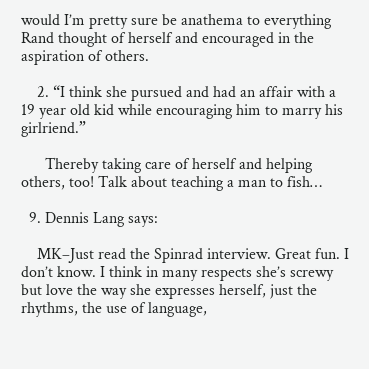would I’m pretty sure be anathema to everything Rand thought of herself and encouraged in the aspiration of others.

    2. “I think she pursued and had an affair with a 19 year old kid while encouraging him to marry his girlriend.”

      Thereby taking care of herself and helping others, too! Talk about teaching a man to fish…

  9. Dennis Lang says:

    MK–Just read the Spinrad interview. Great fun. I don’t know. I think in many respects she’s screwy but love the way she expresses herself, just the rhythms, the use of language,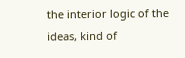the interior logic of the ideas, kind of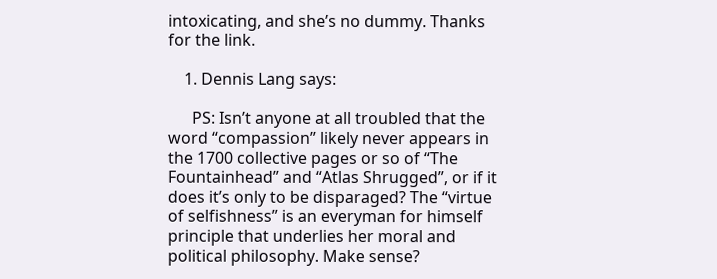intoxicating, and she’s no dummy. Thanks for the link.

    1. Dennis Lang says:

      PS: Isn’t anyone at all troubled that the word “compassion” likely never appears in the 1700 collective pages or so of “The Fountainhead” and “Atlas Shrugged”, or if it does it’s only to be disparaged? The “virtue of selfishness” is an everyman for himself principle that underlies her moral and political philosophy. Make sense?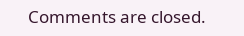Comments are closed.